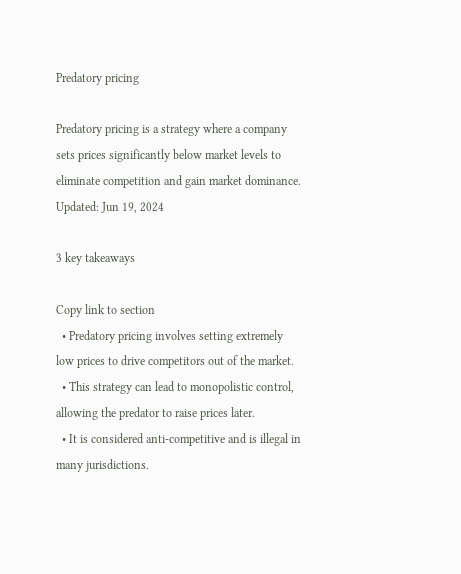Predatory pricing

Predatory pricing is a strategy where a company sets prices significantly below market levels to eliminate competition and gain market dominance.
Updated: Jun 19, 2024

3 key takeaways

Copy link to section
  • Predatory pricing involves setting extremely low prices to drive competitors out of the market.
  • This strategy can lead to monopolistic control, allowing the predator to raise prices later.
  • It is considered anti-competitive and is illegal in many jurisdictions.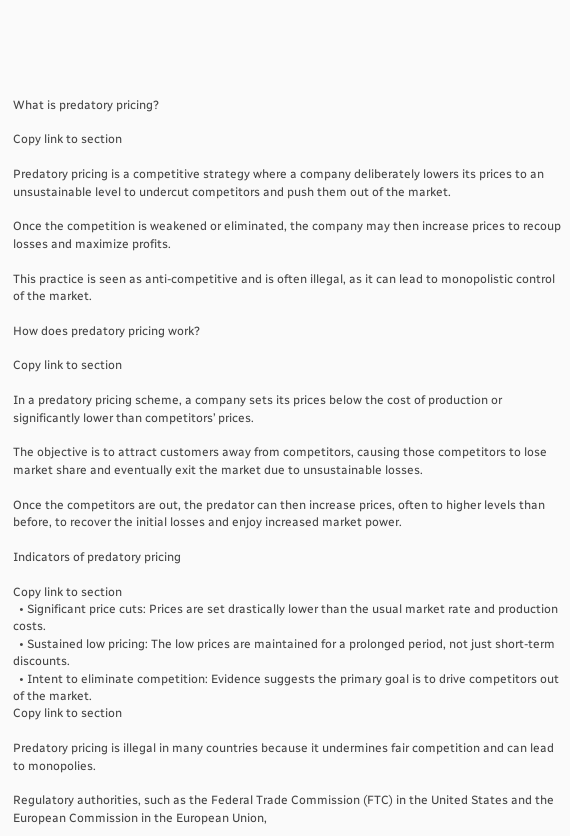What is predatory pricing?

Copy link to section

Predatory pricing is a competitive strategy where a company deliberately lowers its prices to an unsustainable level to undercut competitors and push them out of the market.

Once the competition is weakened or eliminated, the company may then increase prices to recoup losses and maximize profits.

This practice is seen as anti-competitive and is often illegal, as it can lead to monopolistic control of the market.

How does predatory pricing work?

Copy link to section

In a predatory pricing scheme, a company sets its prices below the cost of production or significantly lower than competitors’ prices.

The objective is to attract customers away from competitors, causing those competitors to lose market share and eventually exit the market due to unsustainable losses.

Once the competitors are out, the predator can then increase prices, often to higher levels than before, to recover the initial losses and enjoy increased market power.

Indicators of predatory pricing

Copy link to section
  • Significant price cuts: Prices are set drastically lower than the usual market rate and production costs.
  • Sustained low pricing: The low prices are maintained for a prolonged period, not just short-term discounts.
  • Intent to eliminate competition: Evidence suggests the primary goal is to drive competitors out of the market.
Copy link to section

Predatory pricing is illegal in many countries because it undermines fair competition and can lead to monopolies.

Regulatory authorities, such as the Federal Trade Commission (FTC) in the United States and the European Commission in the European Union,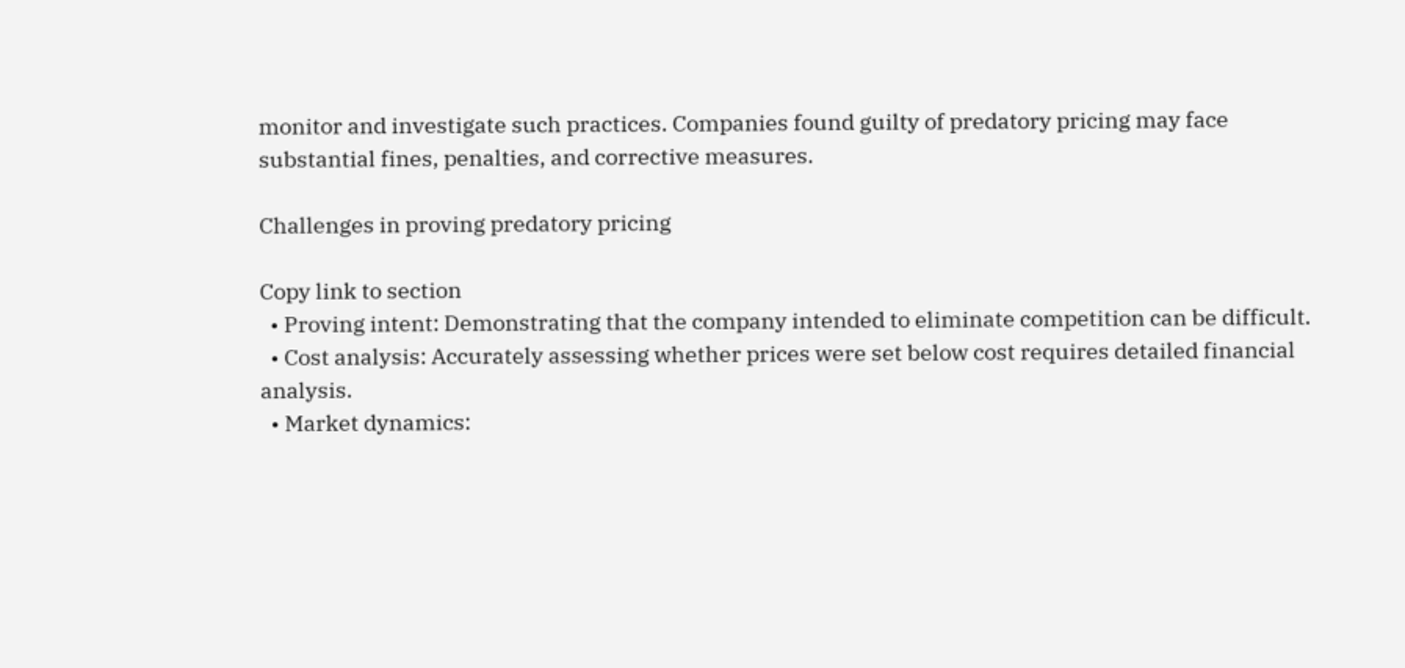monitor and investigate such practices. Companies found guilty of predatory pricing may face substantial fines, penalties, and corrective measures.

Challenges in proving predatory pricing

Copy link to section
  • Proving intent: Demonstrating that the company intended to eliminate competition can be difficult.
  • Cost analysis: Accurately assessing whether prices were set below cost requires detailed financial analysis.
  • Market dynamics: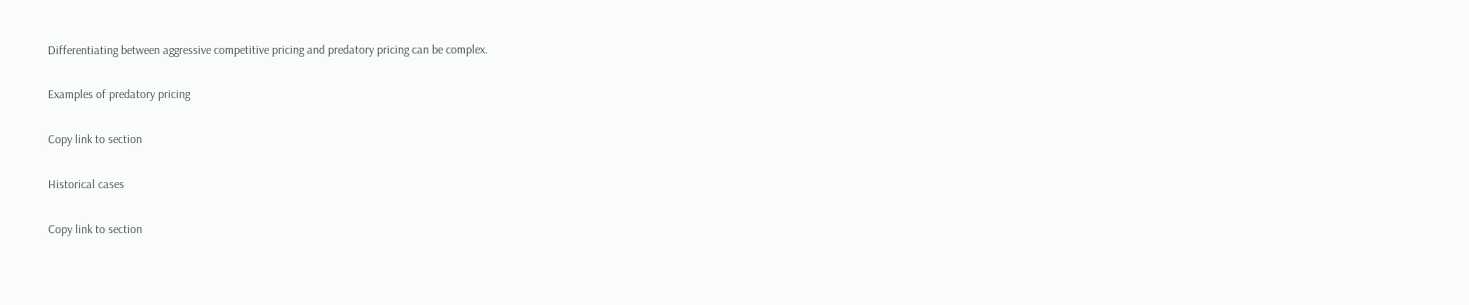Differentiating between aggressive competitive pricing and predatory pricing can be complex.

Examples of predatory pricing

Copy link to section

Historical cases

Copy link to section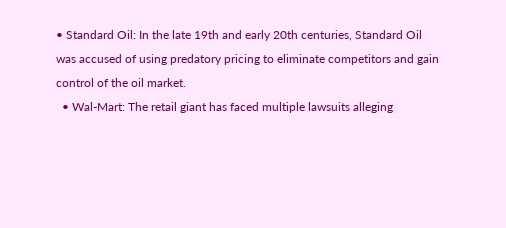• Standard Oil: In the late 19th and early 20th centuries, Standard Oil was accused of using predatory pricing to eliminate competitors and gain control of the oil market.
  • Wal-Mart: The retail giant has faced multiple lawsuits alleging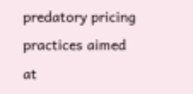predatory pricing practices aimed at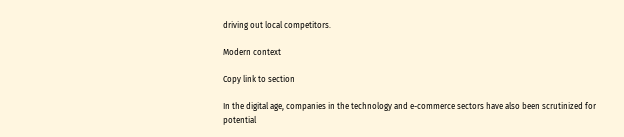driving out local competitors.

Modern context

Copy link to section

In the digital age, companies in the technology and e-commerce sectors have also been scrutinized for potential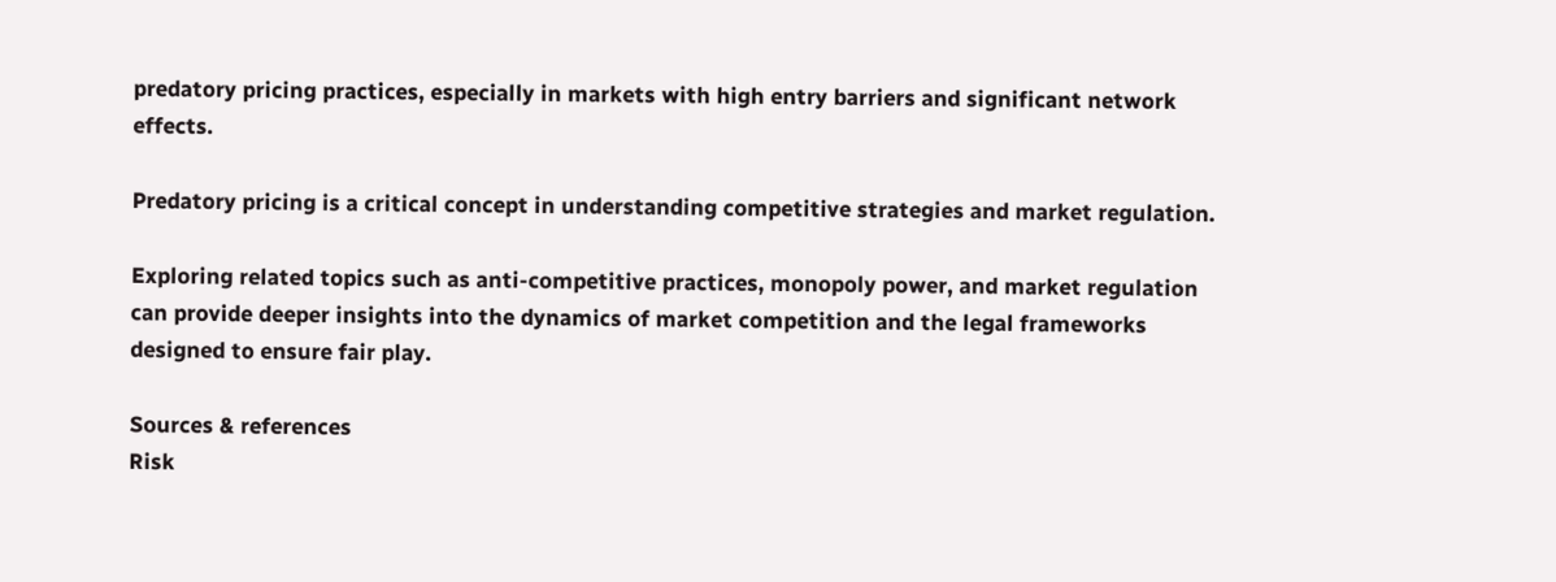predatory pricing practices, especially in markets with high entry barriers and significant network effects.

Predatory pricing is a critical concept in understanding competitive strategies and market regulation.

Exploring related topics such as anti-competitive practices, monopoly power, and market regulation can provide deeper insights into the dynamics of market competition and the legal frameworks designed to ensure fair play.

Sources & references
Risk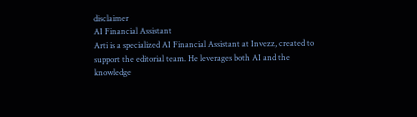disclaimer
AI Financial Assistant
Arti is a specialized AI Financial Assistant at Invezz, created to support the editorial team. He leverages both AI and the knowledge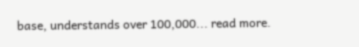base, understands over 100,000... read more.